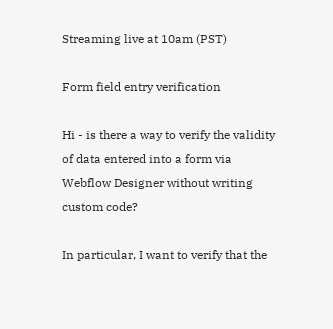Streaming live at 10am (PST)

Form field entry verification

Hi - is there a way to verify the validity of data entered into a form via Webflow Designer without writing custom code?

In particular, I want to verify that the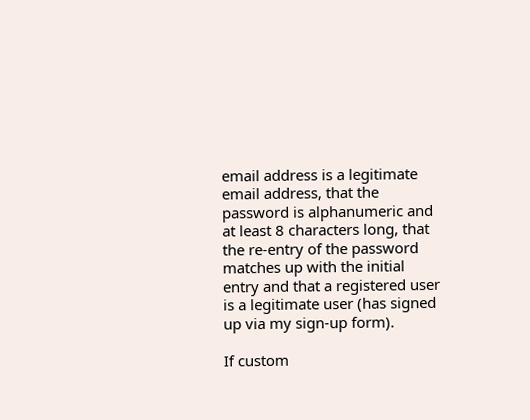email address is a legitimate email address, that the password is alphanumeric and at least 8 characters long, that the re-entry of the password matches up with the initial entry and that a registered user is a legitimate user (has signed up via my sign-up form).

If custom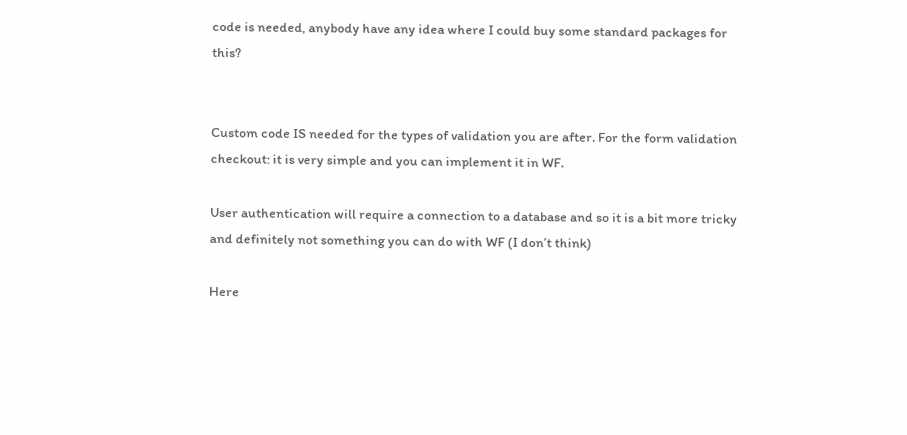code is needed, anybody have any idea where I could buy some standard packages for this?


Custom code IS needed for the types of validation you are after. For the form validation checkout: it is very simple and you can implement it in WF.

User authentication will require a connection to a database and so it is a bit more tricky and definitely not something you can do with WF (I don’t think)

Here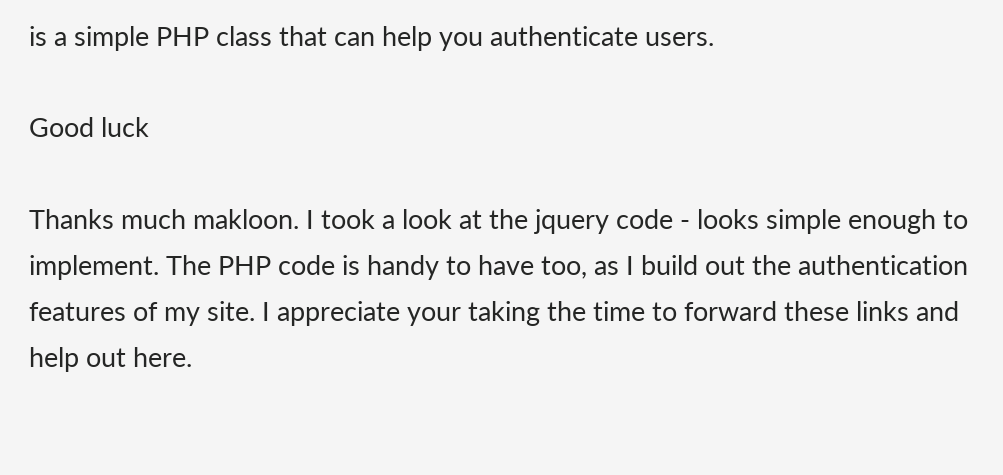is a simple PHP class that can help you authenticate users.

Good luck

Thanks much makloon. I took a look at the jquery code - looks simple enough to implement. The PHP code is handy to have too, as I build out the authentication features of my site. I appreciate your taking the time to forward these links and help out here.